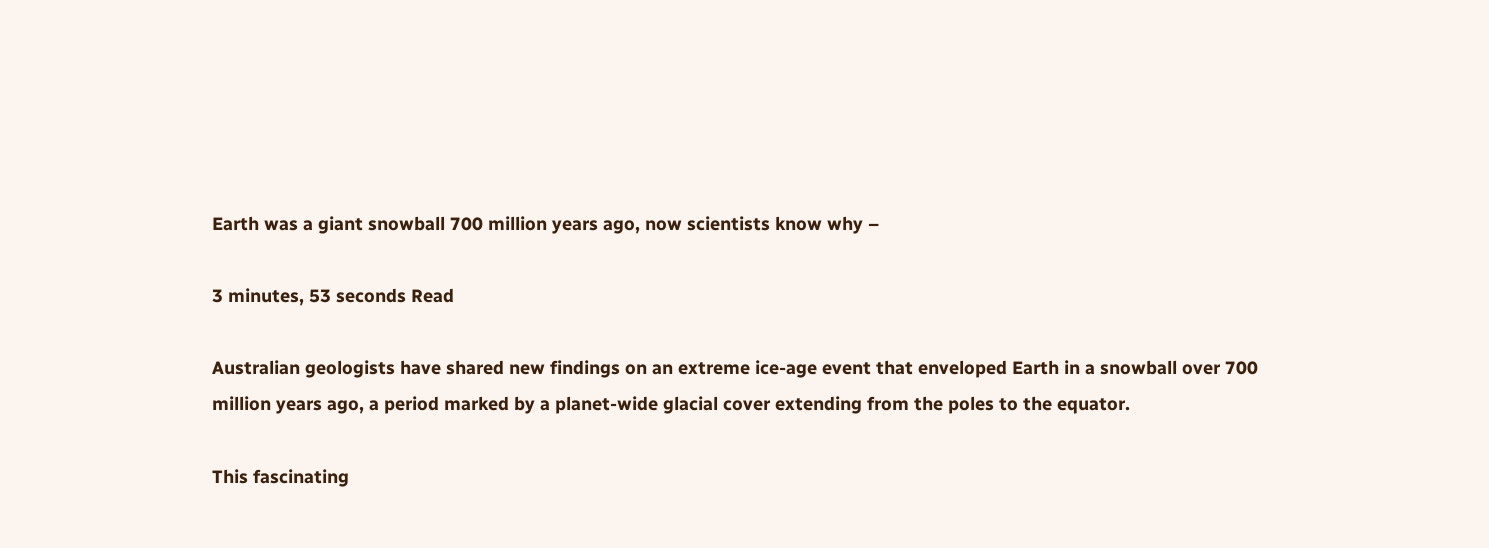Earth was a giant snowball 700 million years ago, now scientists know why –

3 minutes, 53 seconds Read

Australian geologists have shared new findings on an extreme ice-age event that enveloped Earth in a snowball over 700 million years ago, a period marked by a planet-wide glacial cover extending from the poles to the equator.

This fascinating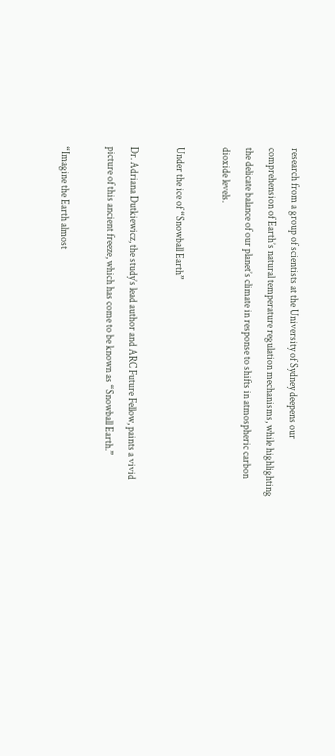research from a group of scientists at the University of Sydney deepens our comprehension of Earth’s natural temperature regulation mechanisms, while highlighting the delicate balance of our planet’s climate in response to shifts in atmospheric carbon dioxide levels.

Under the ice of “Snowball Earth”

Dr. Adriana Dutkiewicz, the study’s lead author and ARC Future Fellow, paints a vivid picture of this ancient freeze, which has come to be known as “Snowball Earth.”

“Imagine the Earth almost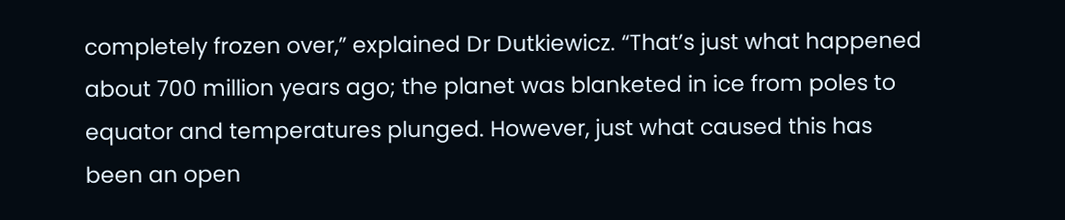completely frozen over,” explained Dr Dutkiewicz. “That’s just what happened about 700 million years ago; the planet was blanketed in ice from poles to equator and temperatures plunged. However, just what caused this has been an open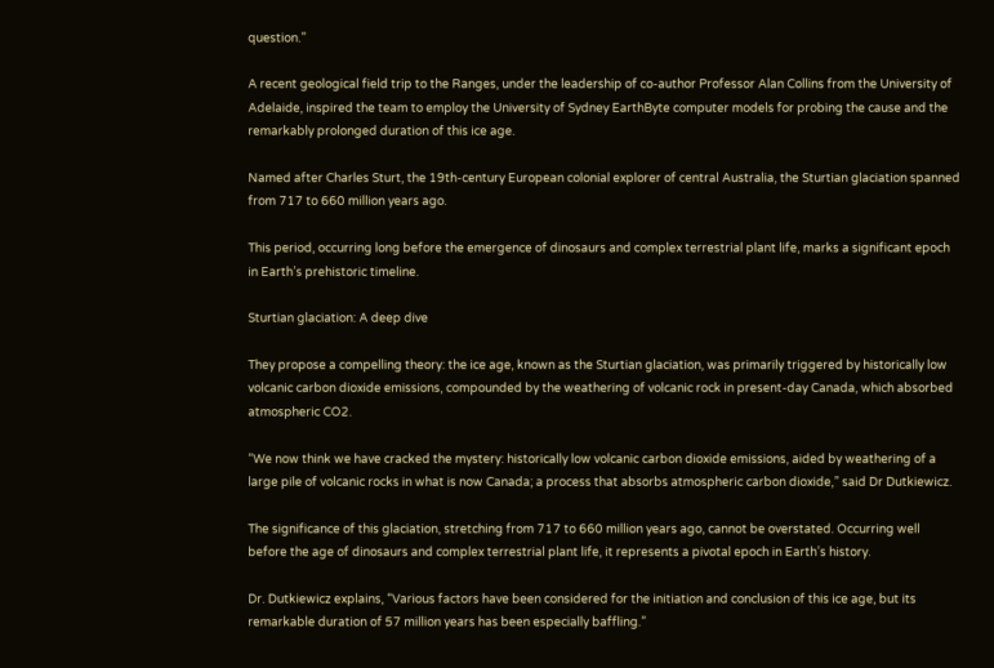question.”

A recent geological field trip to the Ranges, under the leadership of co-author Professor Alan Collins from the University of Adelaide, inspired the team to employ the University of Sydney EarthByte computer models for probing the cause and the remarkably prolonged duration of this ice age.

Named after Charles Sturt, the 19th-century European colonial explorer of central Australia, the Sturtian glaciation spanned from 717 to 660 million years ago.

This period, occurring long before the emergence of dinosaurs and complex terrestrial plant life, marks a significant epoch in Earth’s prehistoric timeline.

Sturtian glaciation: A deep dive

They propose a compelling theory: the ice age, known as the Sturtian glaciation, was primarily triggered by historically low volcanic carbon dioxide emissions, compounded by the weathering of volcanic rock in present-day Canada, which absorbed atmospheric CO2.

“We now think we have cracked the mystery: historically low volcanic carbon dioxide emissions, aided by weathering of a large pile of volcanic rocks in what is now Canada; a process that absorbs atmospheric carbon dioxide,” said Dr Dutkiewicz.

The significance of this glaciation, stretching from 717 to 660 million years ago, cannot be overstated. Occurring well before the age of dinosaurs and complex terrestrial plant life, it represents a pivotal epoch in Earth’s history.

Dr. Dutkiewicz explains, “Various factors have been considered for the initiation and conclusion of this ice age, but its remarkable duration of 57 million years has been especially baffling.”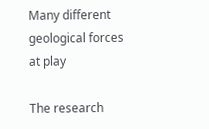Many different geological forces at play

The research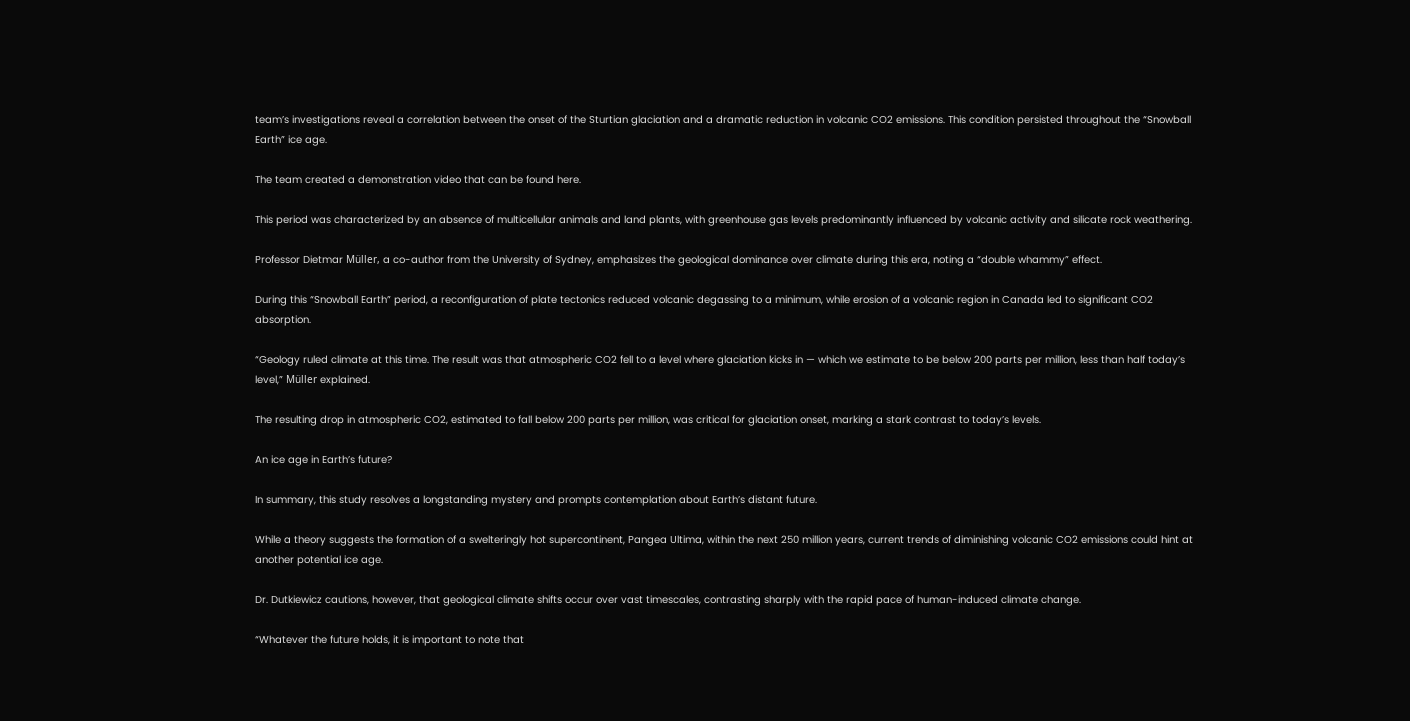team’s investigations reveal a correlation between the onset of the Sturtian glaciation and a dramatic reduction in volcanic CO2 emissions. This condition persisted throughout the “Snowball Earth” ice age.

The team created a demonstration video that can be found here.

This period was characterized by an absence of multicellular animals and land plants, with greenhouse gas levels predominantly influenced by volcanic activity and silicate rock weathering.

Professor Dietmar Müller, a co-author from the University of Sydney, emphasizes the geological dominance over climate during this era, noting a “double whammy” effect.

During this “Snowball Earth” period, a reconfiguration of plate tectonics reduced volcanic degassing to a minimum, while erosion of a volcanic region in Canada led to significant CO2 absorption.

“Geology ruled climate at this time. The result was that atmospheric CO2 fell to a level where glaciation kicks in — which we estimate to be below 200 parts per million, less than half today’s level,” Müller explained.

The resulting drop in atmospheric CO2, estimated to fall below 200 parts per million, was critical for glaciation onset, marking a stark contrast to today’s levels.

An ice age in Earth’s future?

In summary, this study resolves a longstanding mystery and prompts contemplation about Earth’s distant future.

While a theory suggests the formation of a swelteringly hot supercontinent, Pangea Ultima, within the next 250 million years, current trends of diminishing volcanic CO2 emissions could hint at another potential ice age.

Dr. Dutkiewicz cautions, however, that geological climate shifts occur over vast timescales, contrasting sharply with the rapid pace of human-induced climate change.

“Whatever the future holds, it is important to note that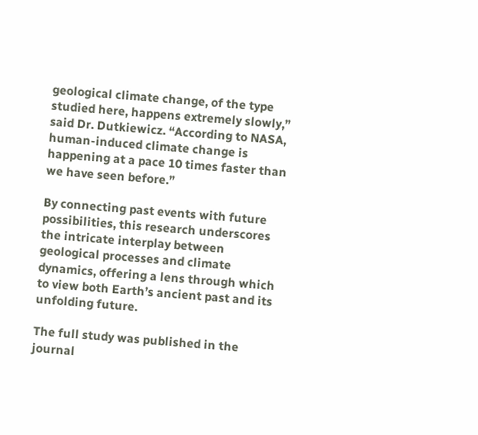geological climate change, of the type studied here, happens extremely slowly,” said Dr. Dutkiewicz. “According to NASA, human-induced climate change is happening at a pace 10 times faster than we have seen before.”

By connecting past events with future possibilities, this research underscores the intricate interplay between geological processes and climate dynamics, offering a lens through which to view both Earth’s ancient past and its unfolding future.

The full study was published in the journal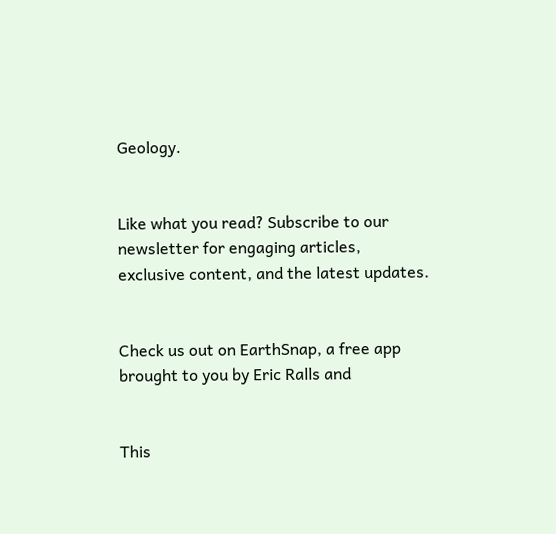Geology.


Like what you read? Subscribe to our newsletter for engaging articles, exclusive content, and the latest updates.


Check us out on EarthSnap, a free app brought to you by Eric Ralls and


This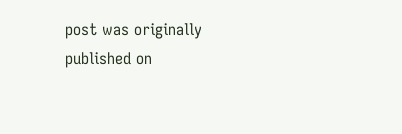post was originally published on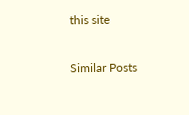this site

Similar Posts